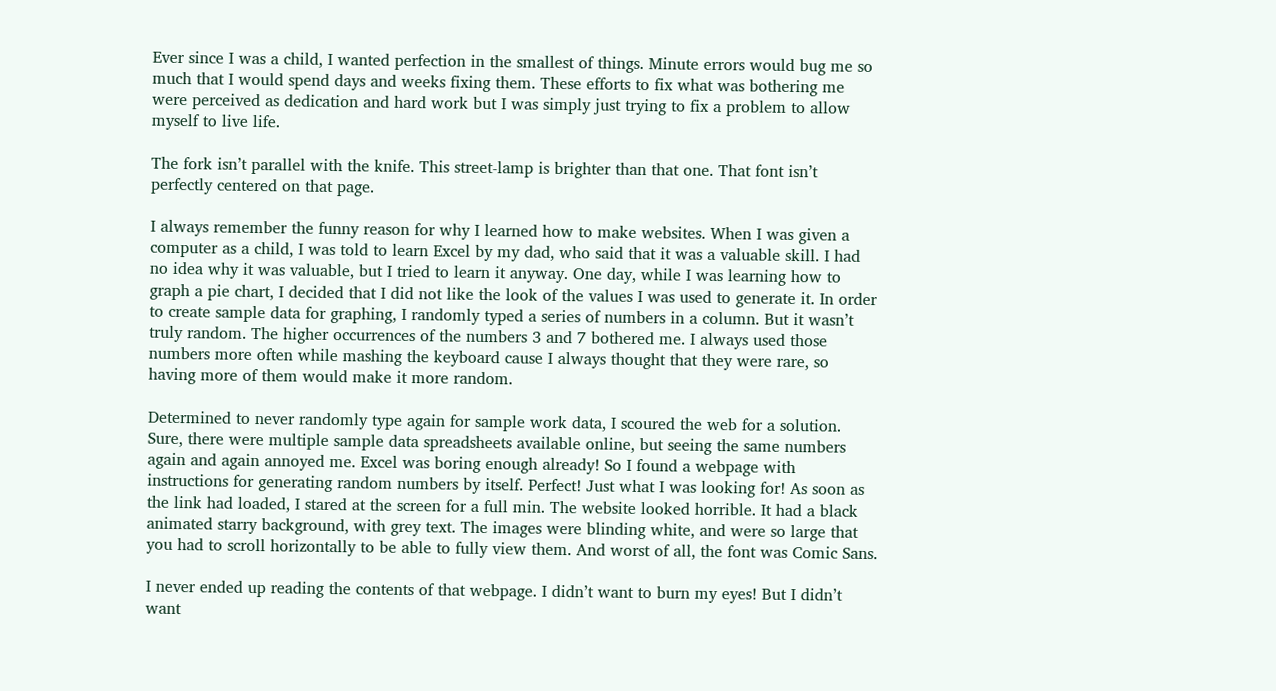Ever since I was a child, I wanted perfection in the smallest of things. Minute errors would bug me so much that I would spend days and weeks fixing them. These efforts to fix what was bothering me were perceived as dedication and hard work but I was simply just trying to fix a problem to allow myself to live life.

The fork isn’t parallel with the knife. This street-lamp is brighter than that one. That font isn’t perfectly centered on that page.

I always remember the funny reason for why I learned how to make websites. When I was given a computer as a child, I was told to learn Excel by my dad, who said that it was a valuable skill. I had no idea why it was valuable, but I tried to learn it anyway. One day, while I was learning how to graph a pie chart, I decided that I did not like the look of the values I was used to generate it. In order to create sample data for graphing, I randomly typed a series of numbers in a column. But it wasn’t truly random. The higher occurrences of the numbers 3 and 7 bothered me. I always used those numbers more often while mashing the keyboard cause I always thought that they were rare, so having more of them would make it more random.

Determined to never randomly type again for sample work data, I scoured the web for a solution. Sure, there were multiple sample data spreadsheets available online, but seeing the same numbers again and again annoyed me. Excel was boring enough already! So I found a webpage with instructions for generating random numbers by itself. Perfect! Just what I was looking for! As soon as the link had loaded, I stared at the screen for a full min. The website looked horrible. It had a black animated starry background, with grey text. The images were blinding white, and were so large that you had to scroll horizontally to be able to fully view them. And worst of all, the font was Comic Sans.

I never ended up reading the contents of that webpage. I didn’t want to burn my eyes! But I didn’t want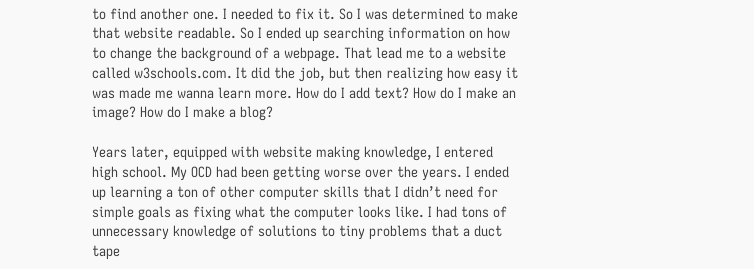to find another one. I needed to fix it. So I was determined to make that website readable. So I ended up searching information on how to change the background of a webpage. That lead me to a website called w3schools.com. It did the job, but then realizing how easy it was made me wanna learn more. How do I add text? How do I make an image? How do I make a blog?

Years later, equipped with website making knowledge, I entered high school. My OCD had been getting worse over the years. I ended up learning a ton of other computer skills that I didn’t need for simple goals as fixing what the computer looks like. I had tons of unnecessary knowledge of solutions to tiny problems that a duct tape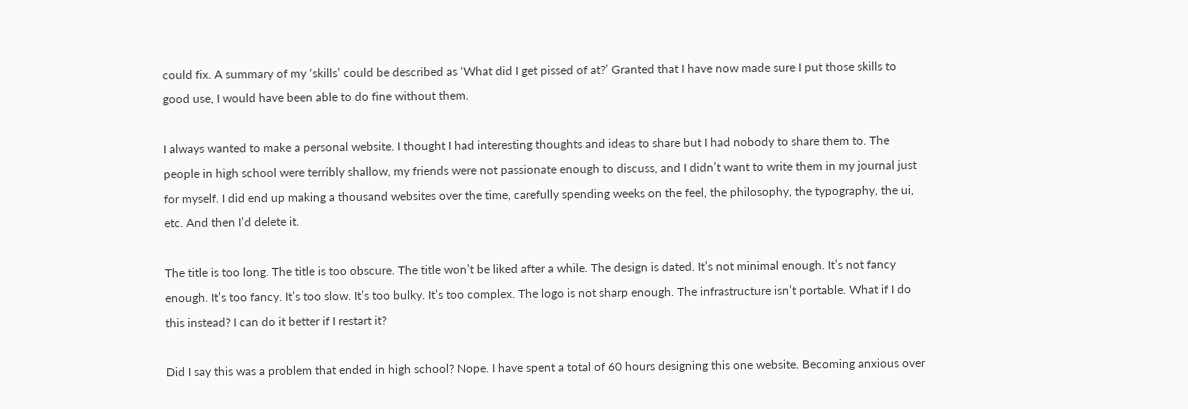could fix. A summary of my ‘skills’ could be described as ‘What did I get pissed of at?’ Granted that I have now made sure I put those skills to good use, I would have been able to do fine without them.

I always wanted to make a personal website. I thought I had interesting thoughts and ideas to share but I had nobody to share them to. The people in high school were terribly shallow, my friends were not passionate enough to discuss, and I didn’t want to write them in my journal just for myself. I did end up making a thousand websites over the time, carefully spending weeks on the feel, the philosophy, the typography, the ui, etc. And then I’d delete it.

The title is too long. The title is too obscure. The title won’t be liked after a while. The design is dated. It’s not minimal enough. It’s not fancy enough. It’s too fancy. It’s too slow. It’s too bulky. It’s too complex. The logo is not sharp enough. The infrastructure isn’t portable. What if I do this instead? I can do it better if I restart it?

Did I say this was a problem that ended in high school? Nope. I have spent a total of 60 hours designing this one website. Becoming anxious over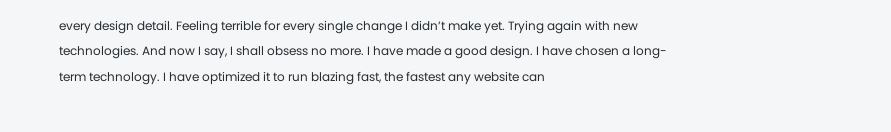every design detail. Feeling terrible for every single change I didn’t make yet. Trying again with new technologies. And now I say, I shall obsess no more. I have made a good design. I have chosen a long-term technology. I have optimized it to run blazing fast, the fastest any website can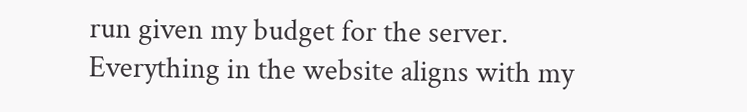run given my budget for the server. Everything in the website aligns with my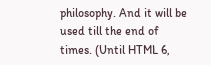philosophy. And it will be used till the end of times. (Until HTML 6,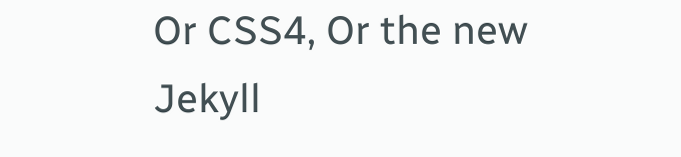Or CSS4, Or the new Jekyll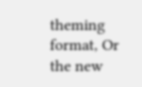theming format, Or the new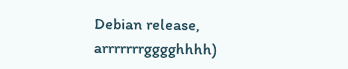Debian release, arrrrrrrgggghhhh)